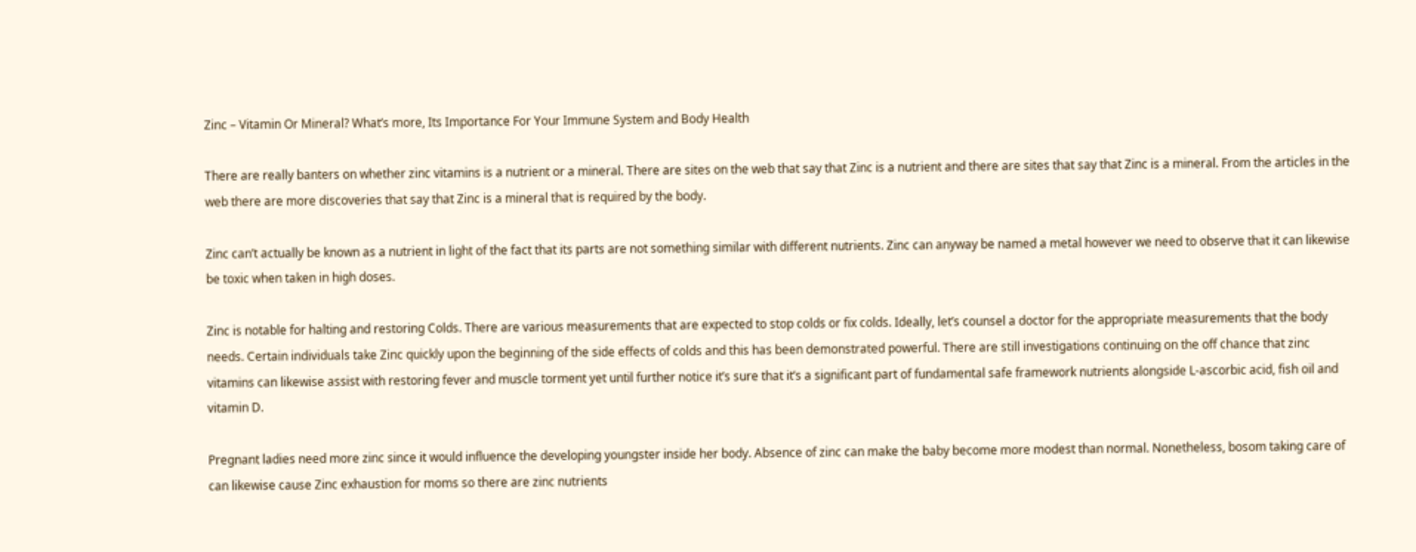Zinc – Vitamin Or Mineral? What’s more, Its Importance For Your Immune System and Body Health

There are really banters on whether zinc vitamins is a nutrient or a mineral. There are sites on the web that say that Zinc is a nutrient and there are sites that say that Zinc is a mineral. From the articles in the web there are more discoveries that say that Zinc is a mineral that is required by the body.

Zinc can’t actually be known as a nutrient in light of the fact that its parts are not something similar with different nutrients. Zinc can anyway be named a metal however we need to observe that it can likewise be toxic when taken in high doses.

Zinc is notable for halting and restoring Colds. There are various measurements that are expected to stop colds or fix colds. Ideally, let’s counsel a doctor for the appropriate measurements that the body needs. Certain individuals take Zinc quickly upon the beginning of the side effects of colds and this has been demonstrated powerful. There are still investigations continuing on the off chance that zinc vitamins can likewise assist with restoring fever and muscle torment yet until further notice it’s sure that it’s a significant part of fundamental safe framework nutrients alongside L-ascorbic acid, fish oil and vitamin D.

Pregnant ladies need more zinc since it would influence the developing youngster inside her body. Absence of zinc can make the baby become more modest than normal. Nonetheless, bosom taking care of can likewise cause Zinc exhaustion for moms so there are zinc nutrients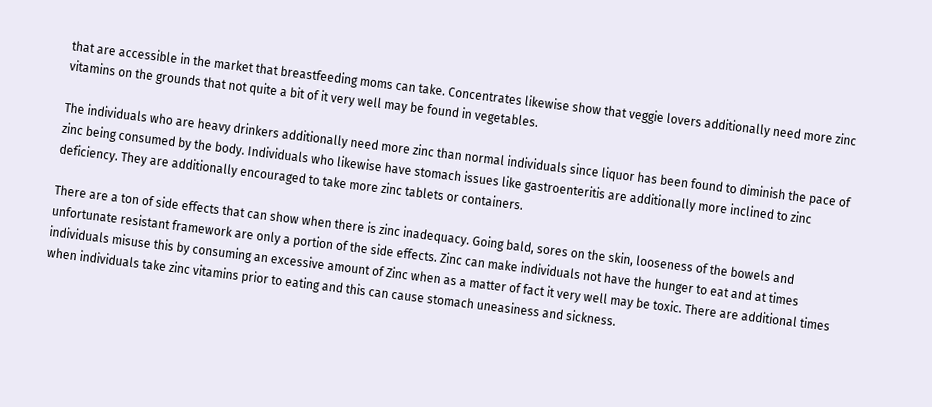that are accessible in the market that breastfeeding moms can take. Concentrates likewise show that veggie lovers additionally need more zinc vitamins on the grounds that not quite a bit of it very well may be found in vegetables.

The individuals who are heavy drinkers additionally need more zinc than normal individuals since liquor has been found to diminish the pace of zinc being consumed by the body. Individuals who likewise have stomach issues like gastroenteritis are additionally more inclined to zinc deficiency. They are additionally encouraged to take more zinc tablets or containers.

There are a ton of side effects that can show when there is zinc inadequacy. Going bald, sores on the skin, looseness of the bowels and unfortunate resistant framework are only a portion of the side effects. Zinc can make individuals not have the hunger to eat and at times individuals misuse this by consuming an excessive amount of Zinc when as a matter of fact it very well may be toxic. There are additional times when individuals take zinc vitamins prior to eating and this can cause stomach uneasiness and sickness.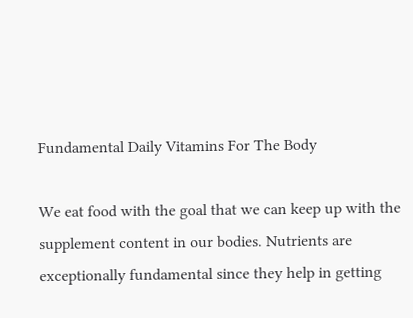Fundamental Daily Vitamins For The Body

We eat food with the goal that we can keep up with the supplement content in our bodies. Nutrients are exceptionally fundamental since they help in getting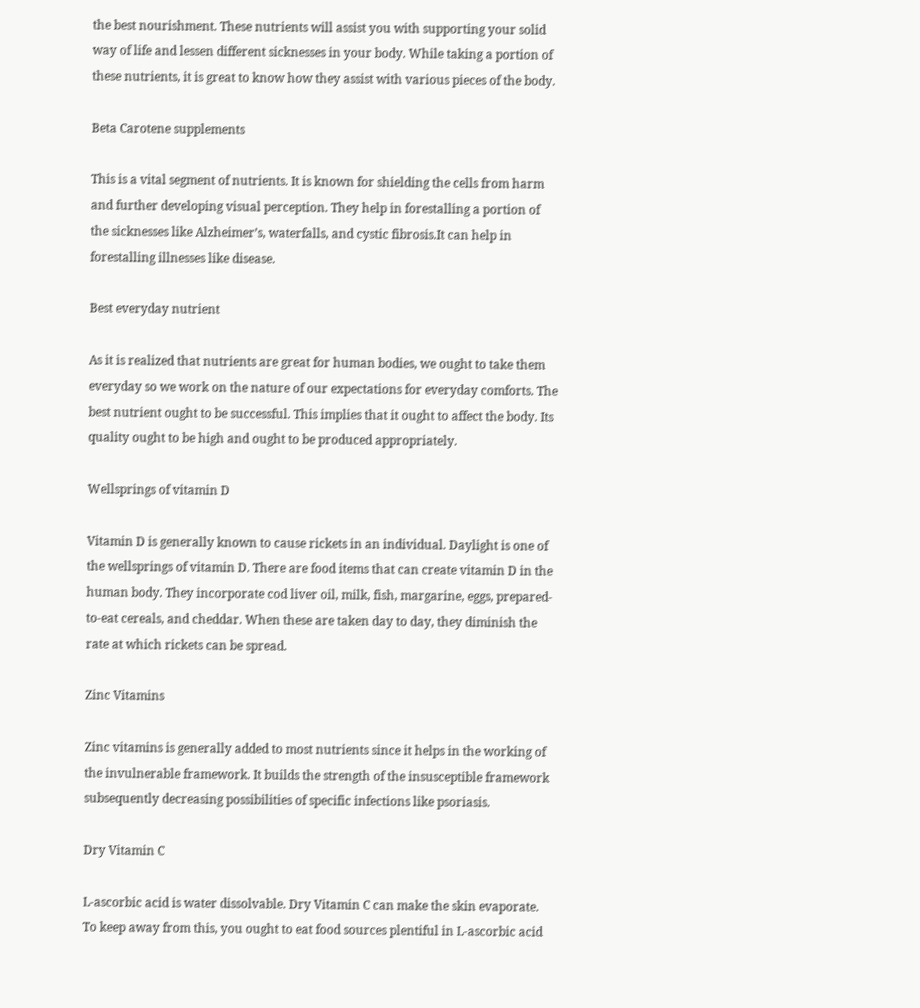the best nourishment. These nutrients will assist you with supporting your solid way of life and lessen different sicknesses in your body. While taking a portion of these nutrients, it is great to know how they assist with various pieces of the body.

Beta Carotene supplements

This is a vital segment of nutrients. It is known for shielding the cells from harm and further developing visual perception. They help in forestalling a portion of the sicknesses like Alzheimer’s, waterfalls, and cystic fibrosis.It can help in forestalling illnesses like disease.

Best everyday nutrient

As it is realized that nutrients are great for human bodies, we ought to take them everyday so we work on the nature of our expectations for everyday comforts. The best nutrient ought to be successful. This implies that it ought to affect the body. Its quality ought to be high and ought to be produced appropriately.

Wellsprings of vitamin D

Vitamin D is generally known to cause rickets in an individual. Daylight is one of the wellsprings of vitamin D. There are food items that can create vitamin D in the human body. They incorporate cod liver oil, milk, fish, margarine, eggs, prepared-to-eat cereals, and cheddar. When these are taken day to day, they diminish the rate at which rickets can be spread.

Zinc Vitamins

Zinc vitamins is generally added to most nutrients since it helps in the working of the invulnerable framework. It builds the strength of the insusceptible framework subsequently decreasing possibilities of specific infections like psoriasis.

Dry Vitamin C

L-ascorbic acid is water dissolvable. Dry Vitamin C can make the skin evaporate. To keep away from this, you ought to eat food sources plentiful in L-ascorbic acid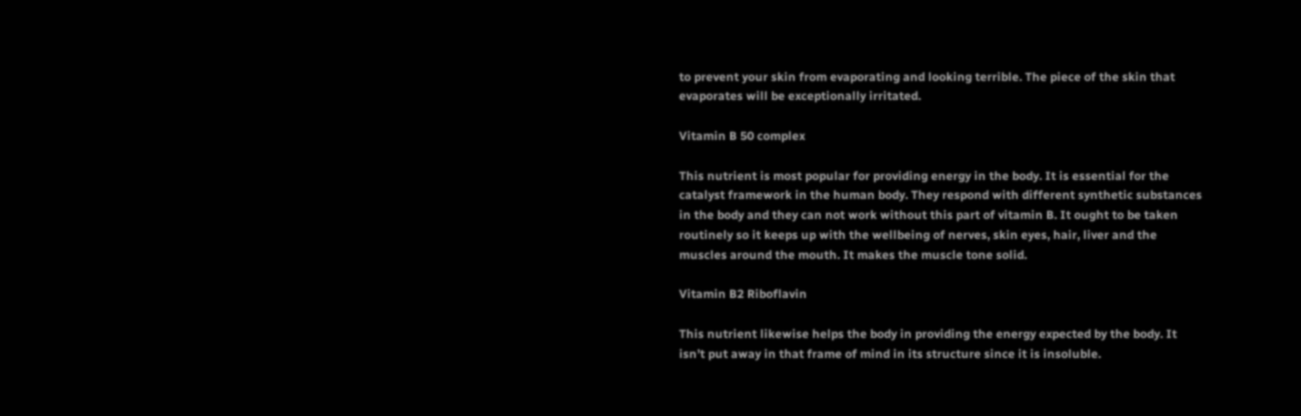to prevent your skin from evaporating and looking terrible. The piece of the skin that evaporates will be exceptionally irritated.

Vitamin B 50 complex

This nutrient is most popular for providing energy in the body. It is essential for the catalyst framework in the human body. They respond with different synthetic substances in the body and they can not work without this part of vitamin B. It ought to be taken routinely so it keeps up with the wellbeing of nerves, skin eyes, hair, liver and the muscles around the mouth. It makes the muscle tone solid.

Vitamin B2 Riboflavin

This nutrient likewise helps the body in providing the energy expected by the body. It isn’t put away in that frame of mind in its structure since it is insoluble.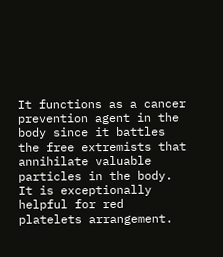It functions as a cancer prevention agent in the body since it battles the free extremists that annihilate valuable particles in the body. It is exceptionally helpful for red platelets arrangement.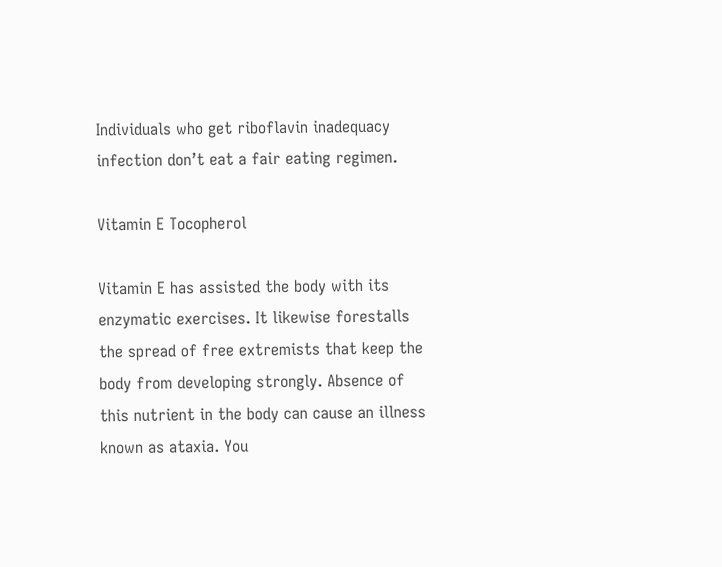Individuals who get riboflavin inadequacy infection don’t eat a fair eating regimen.

Vitamin E Tocopherol

Vitamin E has assisted the body with its enzymatic exercises. It likewise forestalls the spread of free extremists that keep the body from developing strongly. Absence of this nutrient in the body can cause an illness known as ataxia. You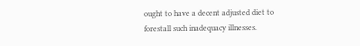ought to have a decent adjusted diet to forestall such inadequacy illnesses.